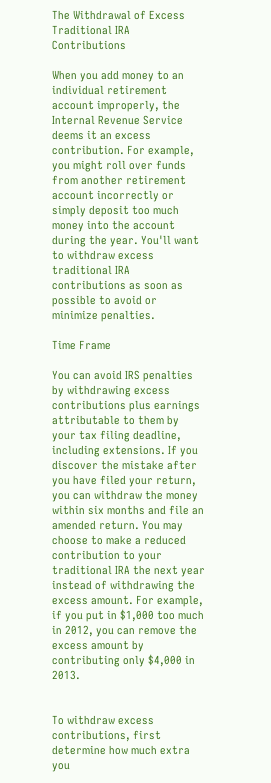The Withdrawal of Excess Traditional IRA Contributions

When you add money to an individual retirement account improperly, the Internal Revenue Service deems it an excess contribution. For example, you might roll over funds from another retirement account incorrectly or simply deposit too much money into the account during the year. You'll want to withdraw excess traditional IRA contributions as soon as possible to avoid or minimize penalties.

Time Frame

You can avoid IRS penalties by withdrawing excess contributions plus earnings attributable to them by your tax filing deadline, including extensions. If you discover the mistake after you have filed your return, you can withdraw the money within six months and file an amended return. You may choose to make a reduced contribution to your traditional IRA the next year instead of withdrawing the excess amount. For example, if you put in $1,000 too much in 2012, you can remove the excess amount by contributing only $4,000 in 2013.


To withdraw excess contributions, first determine how much extra you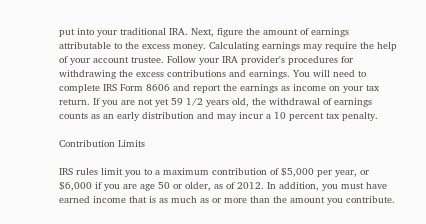put into your traditional IRA. Next, figure the amount of earnings attributable to the excess money. Calculating earnings may require the help of your account trustee. Follow your IRA provider's procedures for withdrawing the excess contributions and earnings. You will need to complete IRS Form 8606 and report the earnings as income on your tax return. If you are not yet 59 1/2 years old, the withdrawal of earnings counts as an early distribution and may incur a 10 percent tax penalty.

Contribution Limits

IRS rules limit you to a maximum contribution of $5,000 per year, or $6,000 if you are age 50 or older, as of 2012. In addition, you must have earned income that is as much as or more than the amount you contribute.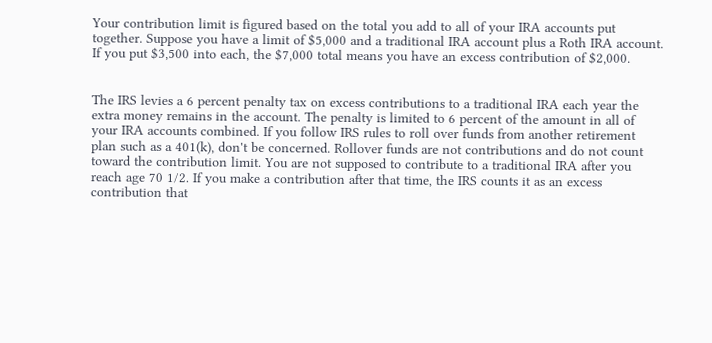Your contribution limit is figured based on the total you add to all of your IRA accounts put together. Suppose you have a limit of $5,000 and a traditional IRA account plus a Roth IRA account. If you put $3,500 into each, the $7,000 total means you have an excess contribution of $2,000.


The IRS levies a 6 percent penalty tax on excess contributions to a traditional IRA each year the extra money remains in the account. The penalty is limited to 6 percent of the amount in all of your IRA accounts combined. If you follow IRS rules to roll over funds from another retirement plan such as a 401(k), don't be concerned. Rollover funds are not contributions and do not count toward the contribution limit. You are not supposed to contribute to a traditional IRA after you reach age 70 1/2. If you make a contribution after that time, the IRS counts it as an excess contribution that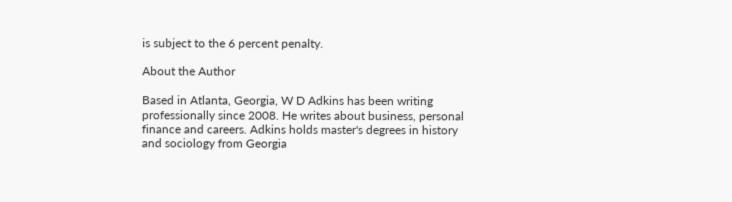is subject to the 6 percent penalty.

About the Author

Based in Atlanta, Georgia, W D Adkins has been writing professionally since 2008. He writes about business, personal finance and careers. Adkins holds master's degrees in history and sociology from Georgia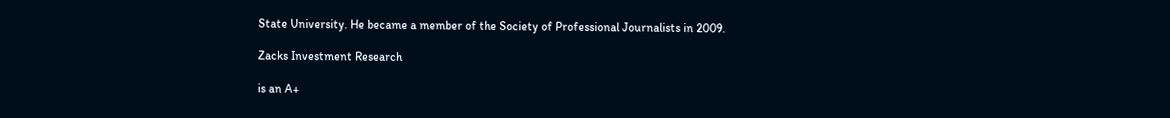State University. He became a member of the Society of Professional Journalists in 2009.

Zacks Investment Research

is an A+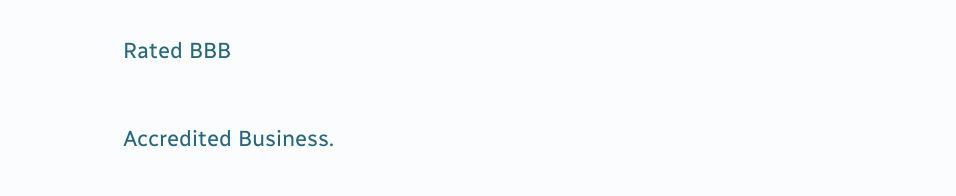Rated BBB

Accredited Business.